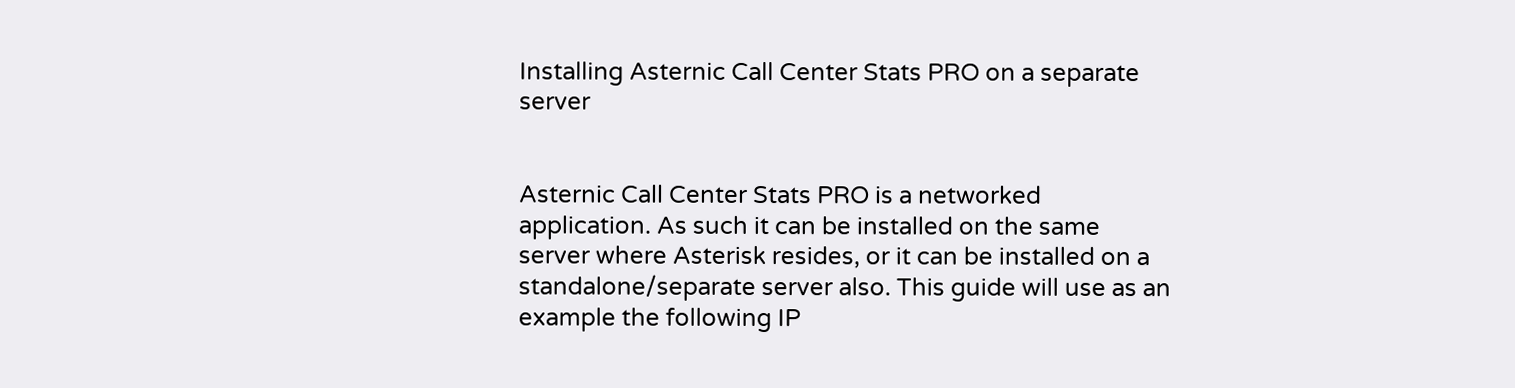Installing Asternic Call Center Stats PRO on a separate server


Asternic Call Center Stats PRO is a networked application. As such it can be installed on the same server where Asterisk resides, or it can be installed on a standalone/separate server also. This guide will use as an example the following IP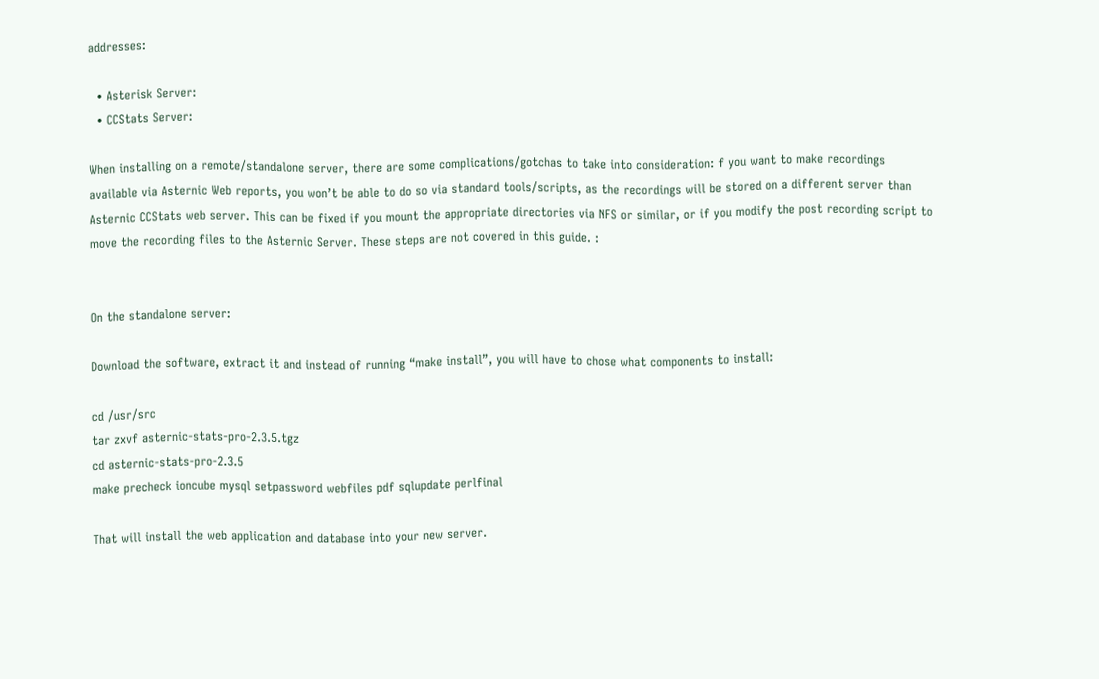addresses:

  • Asterisk Server:
  • CCStats Server:

When installing on a remote/standalone server, there are some complications/gotchas to take into consideration: f you want to make recordings available via Asternic Web reports, you won’t be able to do so via standard tools/scripts, as the recordings will be stored on a different server than Asternic CCStats web server. This can be fixed if you mount the appropriate directories via NFS or similar, or if you modify the post recording script to move the recording files to the Asternic Server. These steps are not covered in this guide. :


On the standalone server:

Download the software, extract it and instead of running “make install”, you will have to chose what components to install:

cd /usr/src
tar zxvf asternic-stats-pro-2.3.5.tgz
cd asternic-stats-pro-2.3.5
make precheck ioncube mysql setpassword webfiles pdf sqlupdate perlfinal

That will install the web application and database into your new server.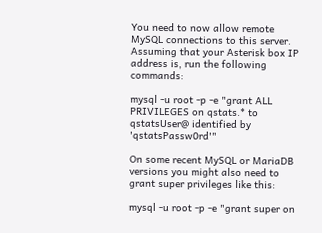You need to now allow remote MySQL connections to this server. Assuming that your Asterisk box IP address is, run the following commands:

mysql -u root -p -e "grant ALL PRIVILEGES on qstats.* to qstatsUser@ identified by 'qstatsPassw0rd'"

On some recent MySQL or MariaDB versions you might also need to grant super privileges like this:

mysql -u root -p -e "grant super on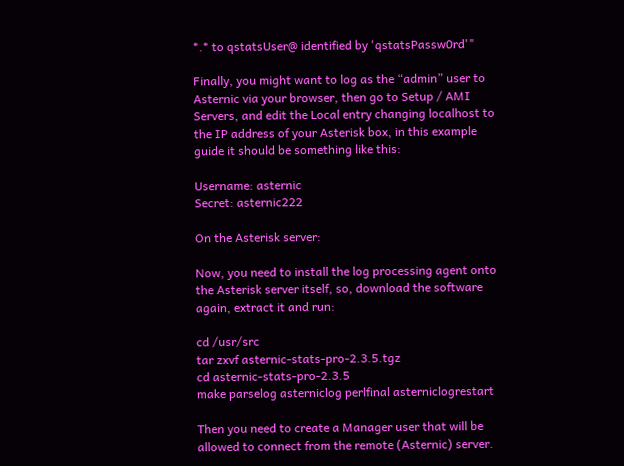*.* to qstatsUser@ identified by 'qstatsPassw0rd'"

Finally, you might want to log as the “admin” user to Asternic via your browser, then go to Setup / AMI Servers, and edit the Local entry changing localhost to the IP address of your Asterisk box, in this example guide it should be something like this:

Username: asternic
Secret: asternic222

On the Asterisk server:

Now, you need to install the log processing agent onto the Asterisk server itself, so, download the software again, extract it and run:

cd /usr/src
tar zxvf asternic-stats-pro-2.3.5.tgz
cd asternic-stats-pro-2.3.5
make parselog asterniclog perlfinal asterniclogrestart

Then you need to create a Manager user that will be allowed to connect from the remote (Asternic) server.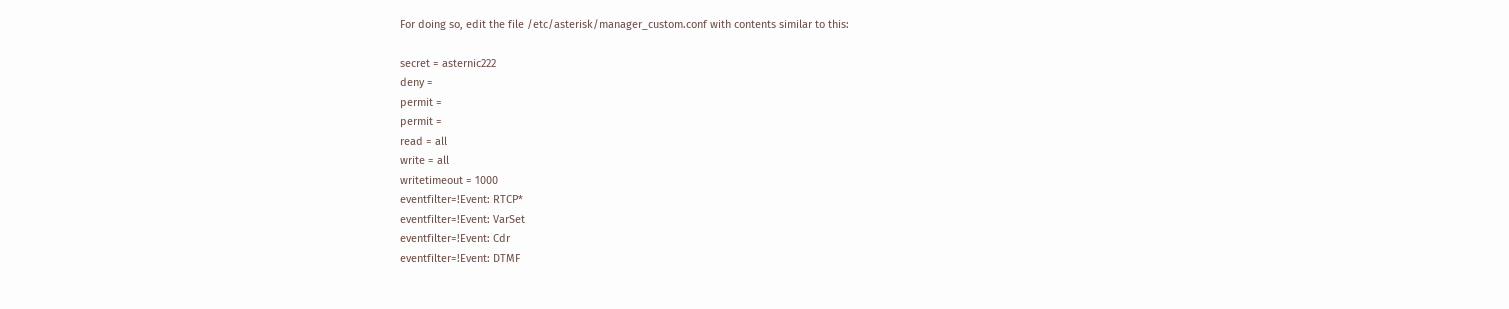For doing so, edit the file /etc/asterisk/manager_custom.conf with contents similar to this:

secret = asternic222
deny =
permit =
permit =
read = all
write = all
writetimeout = 1000
eventfilter=!Event: RTCP*
eventfilter=!Event: VarSet
eventfilter=!Event: Cdr
eventfilter=!Event: DTMF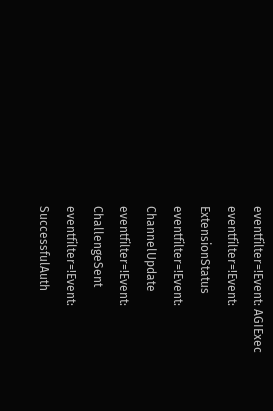eventfilter=!Event: AGIExec
eventfilter=!Event: ExtensionStatus
eventfilter=!Event: ChannelUpdate
eventfilter=!Event: ChallengeSent
eventfilter=!Event: SuccessfulAuth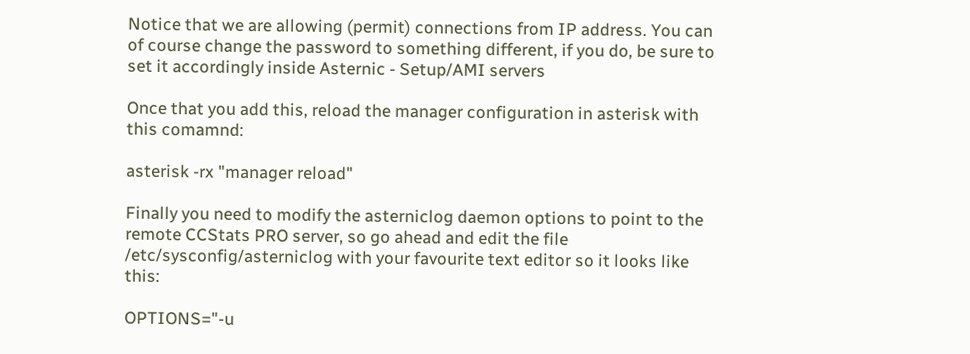Notice that we are allowing (permit) connections from IP address. You can of course change the password to something different, if you do, be sure to set it accordingly inside Asternic - Setup/AMI servers

Once that you add this, reload the manager configuration in asterisk with this comamnd:

asterisk -rx "manager reload"

Finally you need to modify the asterniclog daemon options to point to the remote CCStats PRO server, so go ahead and edit the file /etc/sysconfig/asterniclog with your favourite text editor so it looks like this:

OPTIONS="-u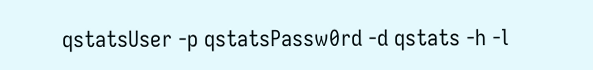qstatsUser -p qstatsPassw0rd -d qstats -h -l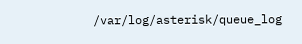/var/log/asterisk/queue_log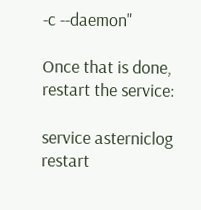-c --daemon"

Once that is done, restart the service:

service asterniclog restart